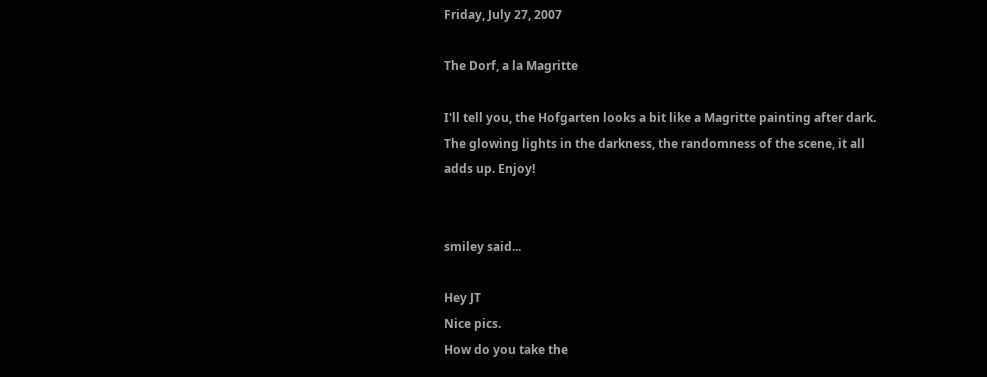Friday, July 27, 2007

The Dorf, a la Magritte

I'll tell you, the Hofgarten looks a bit like a Magritte painting after dark. The glowing lights in the darkness, the randomness of the scene, it all adds up. Enjoy!


smiley said...

Hey JT
Nice pics.
How do you take the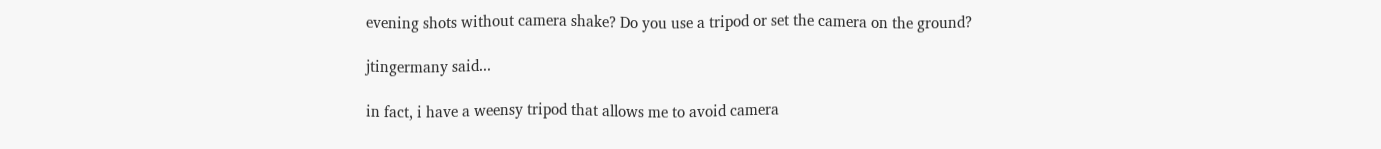evening shots without camera shake? Do you use a tripod or set the camera on the ground?

jtingermany said...

in fact, i have a weensy tripod that allows me to avoid camera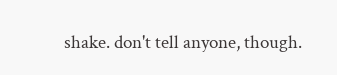shake. don't tell anyone, though.